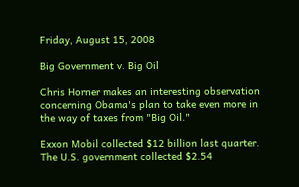Friday, August 15, 2008

Big Government v. Big Oil

Chris Horner makes an interesting observation concerning Obama's plan to take even more in the way of taxes from "Big Oil."

Exxon Mobil collected $12 billion last quarter. The U.S. government collected $2.54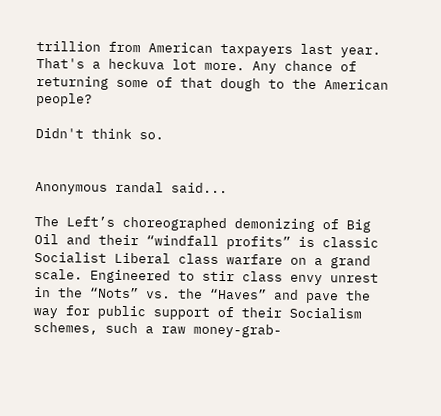trillion from American taxpayers last year. That's a heckuva lot more. Any chance of returning some of that dough to the American people?

Didn't think so.


Anonymous randal said...

The Left’s choreographed demonizing of Big Oil and their “windfall profits” is classic Socialist Liberal class warfare on a grand scale. Engineered to stir class envy unrest in the “Nots” vs. the “Haves” and pave the way for public support of their Socialism schemes, such a raw money-grab-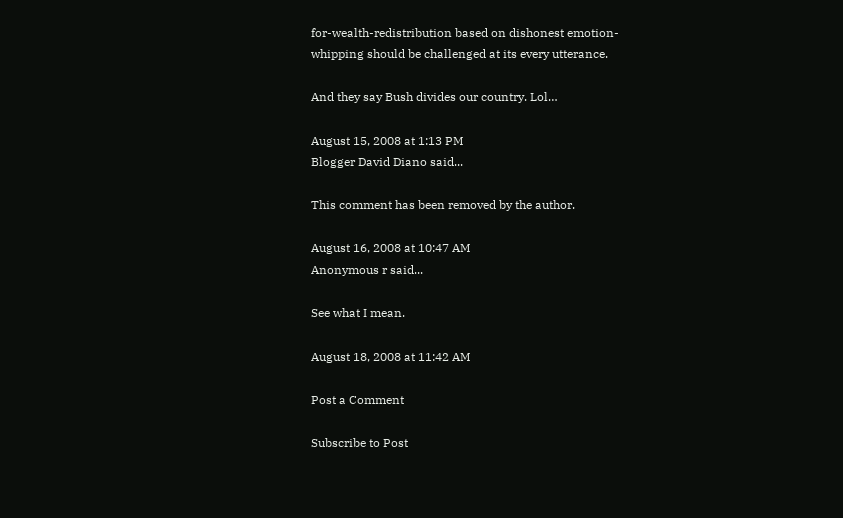for-wealth-redistribution based on dishonest emotion-whipping should be challenged at its every utterance.

And they say Bush divides our country. Lol…

August 15, 2008 at 1:13 PM
Blogger David Diano said...

This comment has been removed by the author.

August 16, 2008 at 10:47 AM
Anonymous r said...

See what I mean.

August 18, 2008 at 11:42 AM

Post a Comment

Subscribe to Post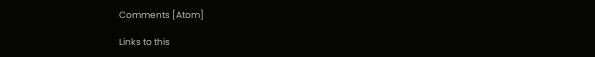Comments [Atom]

Links to this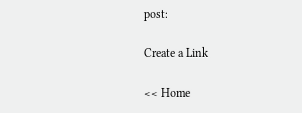post:

Create a Link

<< Home